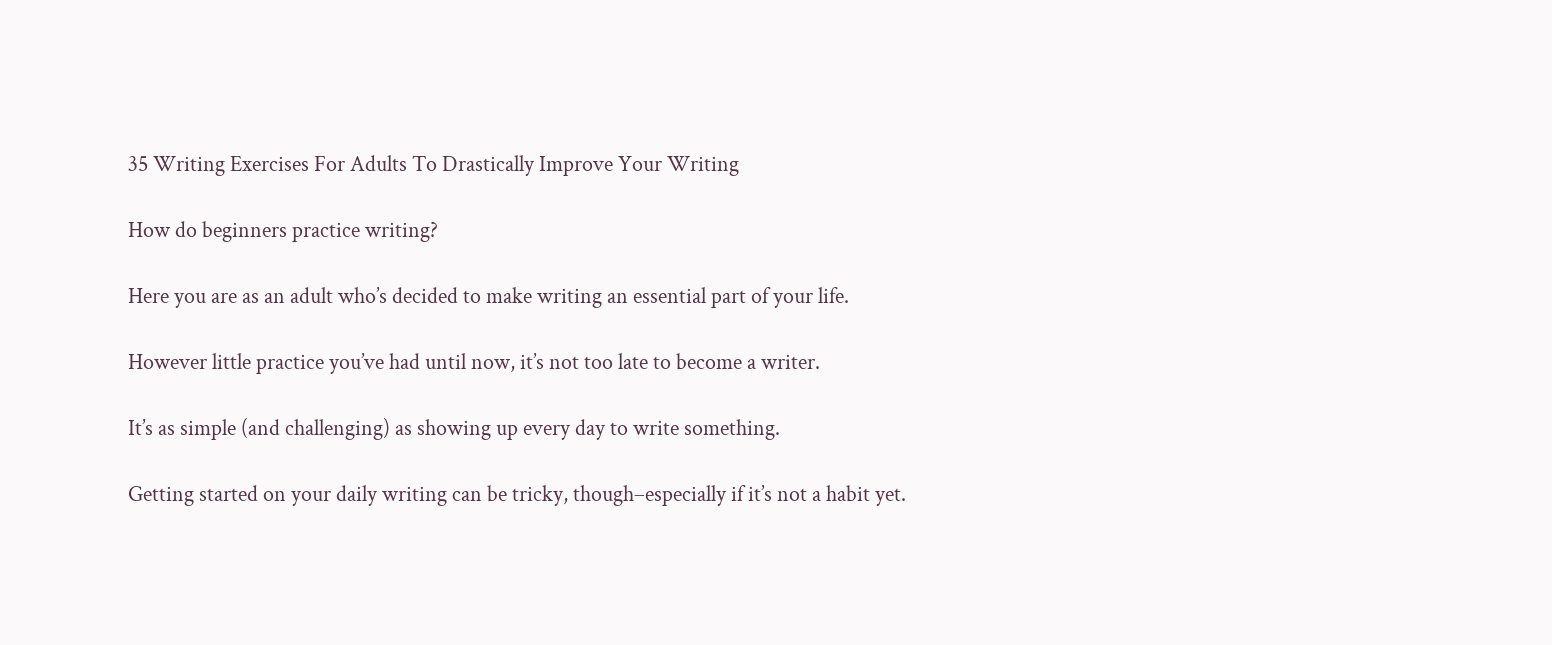35 Writing Exercises For Adults To Drastically Improve Your Writing

How do beginners practice writing?

Here you are as an adult who’s decided to make writing an essential part of your life.

However little practice you’ve had until now, it’s not too late to become a writer.

It’s as simple (and challenging) as showing up every day to write something.

Getting started on your daily writing can be tricky, though–especially if it’s not a habit yet.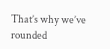That’s why we’ve rounded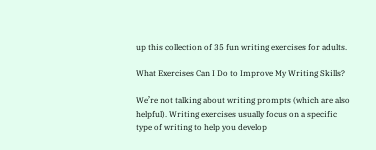up this collection of 35 fun writing exercises for adults.

What Exercises Can I Do to Improve My Writing Skills?

We’re not talking about writing prompts (which are also helpful). Writing exercises usually focus on a specific type of writing to help you develop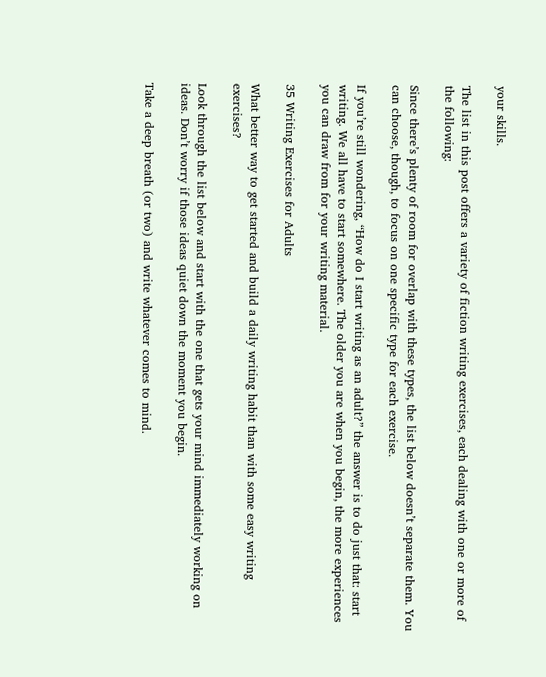your skills.

The list in this post offers a variety of fiction writing exercises, each dealing with one or more of the following:

Since there’s plenty of room for overlap with these types, the list below doesn’t separate them. You can choose, though, to focus on one specific type for each exercise.

If you’re still wondering, “How do I start writing as an adult?” the answer is to do just that: start writing. We all have to start somewhere. The older you are when you begin, the more experiences you can draw from for your writing material.

35 Writing Exercises for Adults

What better way to get started and build a daily writing habit than with some easy writing exercises?

Look through the list below and start with the one that gets your mind immediately working on ideas. Don’t worry if those ideas quiet down the moment you begin.

Take a deep breath (or two) and write whatever comes to mind.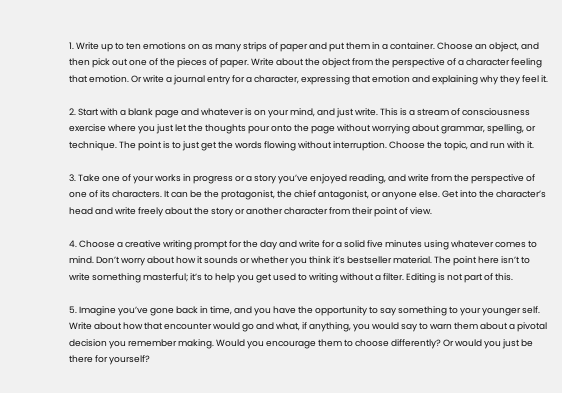1. Write up to ten emotions on as many strips of paper and put them in a container. Choose an object, and then pick out one of the pieces of paper. Write about the object from the perspective of a character feeling that emotion. Or write a journal entry for a character, expressing that emotion and explaining why they feel it.

2. Start with a blank page and whatever is on your mind, and just write. This is a stream of consciousness exercise where you just let the thoughts pour onto the page without worrying about grammar, spelling, or technique. The point is to just get the words flowing without interruption. Choose the topic, and run with it.

3. Take one of your works in progress or a story you’ve enjoyed reading, and write from the perspective of one of its characters. It can be the protagonist, the chief antagonist, or anyone else. Get into the character’s head and write freely about the story or another character from their point of view.

4. Choose a creative writing prompt for the day and write for a solid five minutes using whatever comes to mind. Don’t worry about how it sounds or whether you think it’s bestseller material. The point here isn’t to write something masterful; it’s to help you get used to writing without a filter. Editing is not part of this.

5. Imagine you’ve gone back in time, and you have the opportunity to say something to your younger self. Write about how that encounter would go and what, if anything, you would say to warn them about a pivotal decision you remember making. Would you encourage them to choose differently? Or would you just be there for yourself?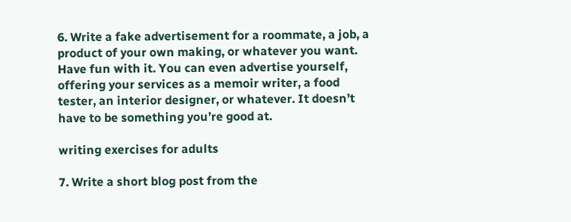6. Write a fake advertisement for a roommate, a job, a product of your own making, or whatever you want. Have fun with it. You can even advertise yourself, offering your services as a memoir writer, a food tester, an interior designer, or whatever. It doesn’t have to be something you’re good at.

writing exercises for adults

7. Write a short blog post from the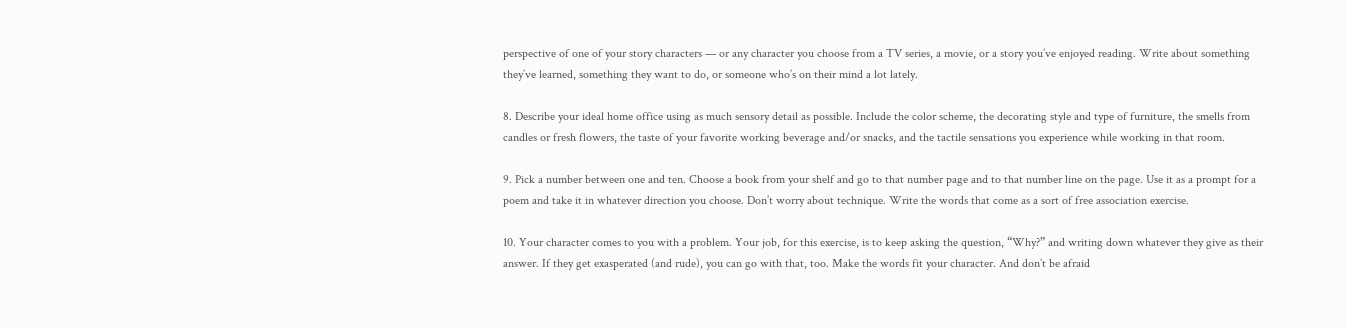perspective of one of your story characters — or any character you choose from a TV series, a movie, or a story you’ve enjoyed reading. Write about something they’ve learned, something they want to do, or someone who’s on their mind a lot lately.

8. Describe your ideal home office using as much sensory detail as possible. Include the color scheme, the decorating style and type of furniture, the smells from candles or fresh flowers, the taste of your favorite working beverage and/or snacks, and the tactile sensations you experience while working in that room.

9. Pick a number between one and ten. Choose a book from your shelf and go to that number page and to that number line on the page. Use it as a prompt for a poem and take it in whatever direction you choose. Don’t worry about technique. Write the words that come as a sort of free association exercise.

10. Your character comes to you with a problem. Your job, for this exercise, is to keep asking the question, “Why?” and writing down whatever they give as their answer. If they get exasperated (and rude), you can go with that, too. Make the words fit your character. And don’t be afraid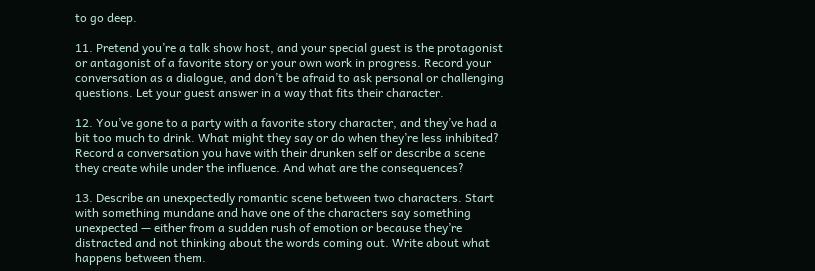to go deep.

11. Pretend you’re a talk show host, and your special guest is the protagonist or antagonist of a favorite story or your own work in progress. Record your conversation as a dialogue, and don’t be afraid to ask personal or challenging questions. Let your guest answer in a way that fits their character.

12. You’ve gone to a party with a favorite story character, and they’ve had a bit too much to drink. What might they say or do when they’re less inhibited? Record a conversation you have with their drunken self or describe a scene they create while under the influence. And what are the consequences?

13. Describe an unexpectedly romantic scene between two characters. Start with something mundane and have one of the characters say something unexpected — either from a sudden rush of emotion or because they’re distracted and not thinking about the words coming out. Write about what happens between them.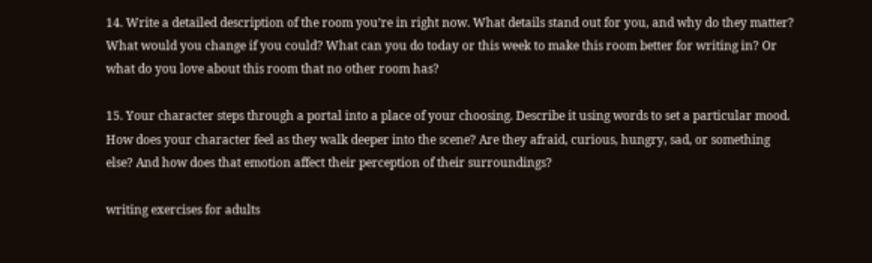14. Write a detailed description of the room you’re in right now. What details stand out for you, and why do they matter? What would you change if you could? What can you do today or this week to make this room better for writing in? Or what do you love about this room that no other room has?

15. Your character steps through a portal into a place of your choosing. Describe it using words to set a particular mood. How does your character feel as they walk deeper into the scene? Are they afraid, curious, hungry, sad, or something else? And how does that emotion affect their perception of their surroundings?

writing exercises for adults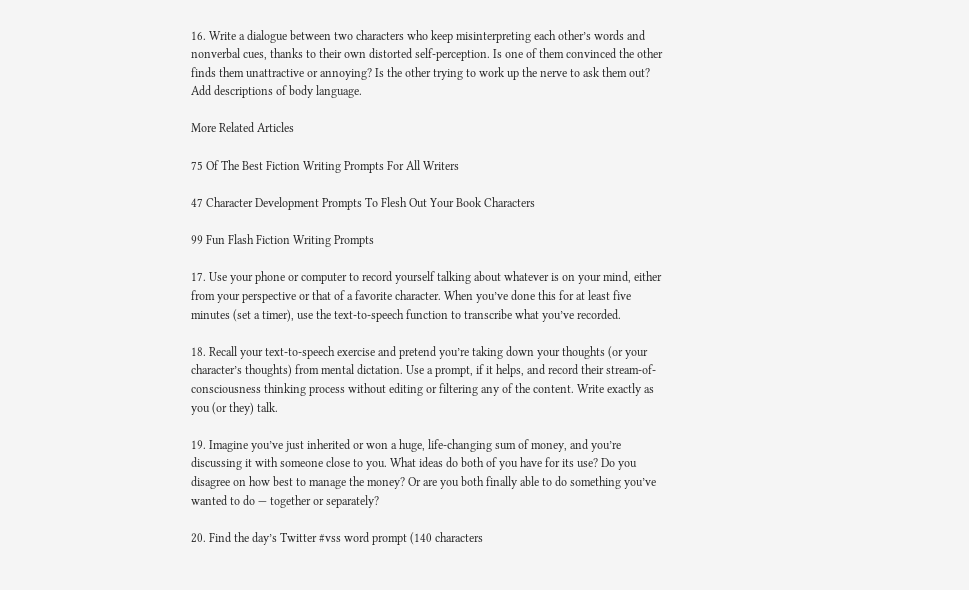16. Write a dialogue between two characters who keep misinterpreting each other’s words and nonverbal cues, thanks to their own distorted self-perception. Is one of them convinced the other finds them unattractive or annoying? Is the other trying to work up the nerve to ask them out? Add descriptions of body language.

More Related Articles

75 Of The Best Fiction Writing Prompts For All Writers

47 Character Development Prompts To Flesh Out Your Book Characters

99 Fun Flash Fiction Writing Prompts

17. Use your phone or computer to record yourself talking about whatever is on your mind, either from your perspective or that of a favorite character. When you’ve done this for at least five minutes (set a timer), use the text-to-speech function to transcribe what you’ve recorded.

18. Recall your text-to-speech exercise and pretend you’re taking down your thoughts (or your character’s thoughts) from mental dictation. Use a prompt, if it helps, and record their stream-of-consciousness thinking process without editing or filtering any of the content. Write exactly as you (or they) talk.

19. Imagine you’ve just inherited or won a huge, life-changing sum of money, and you’re discussing it with someone close to you. What ideas do both of you have for its use? Do you disagree on how best to manage the money? Or are you both finally able to do something you’ve wanted to do — together or separately?

20. Find the day’s Twitter #vss word prompt (140 characters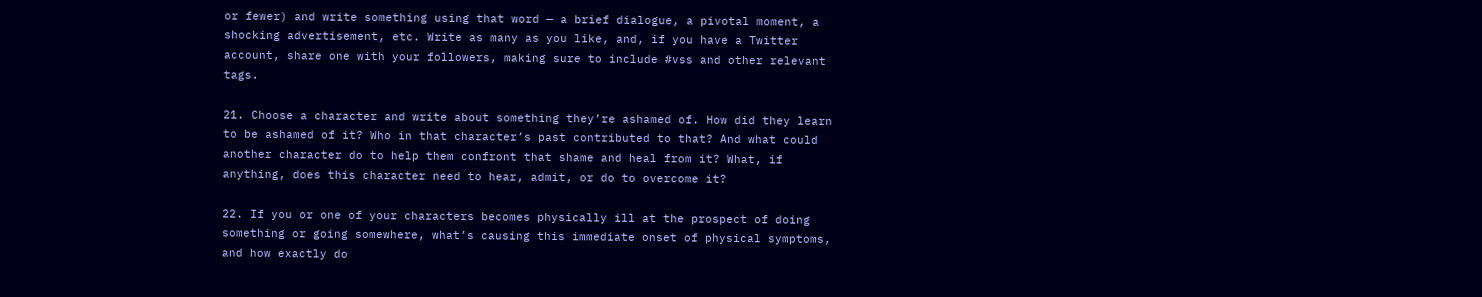or fewer) and write something using that word — a brief dialogue, a pivotal moment, a shocking advertisement, etc. Write as many as you like, and, if you have a Twitter account, share one with your followers, making sure to include #vss and other relevant tags.

21. Choose a character and write about something they’re ashamed of. How did they learn to be ashamed of it? Who in that character’s past contributed to that? And what could another character do to help them confront that shame and heal from it? What, if anything, does this character need to hear, admit, or do to overcome it?

22. If you or one of your characters becomes physically ill at the prospect of doing something or going somewhere, what’s causing this immediate onset of physical symptoms, and how exactly do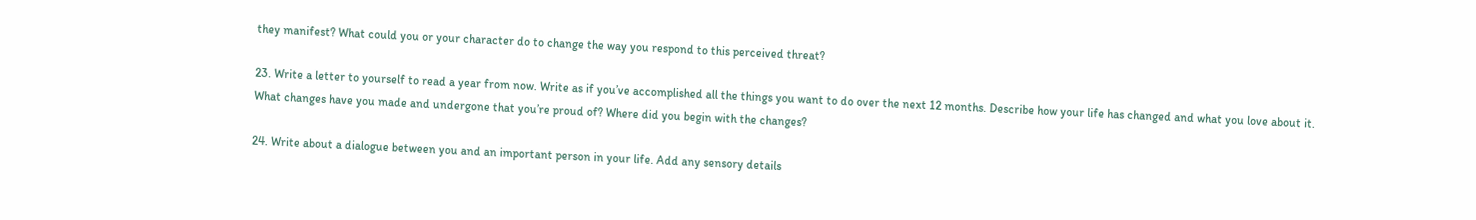they manifest? What could you or your character do to change the way you respond to this perceived threat?

23. Write a letter to yourself to read a year from now. Write as if you’ve accomplished all the things you want to do over the next 12 months. Describe how your life has changed and what you love about it. What changes have you made and undergone that you’re proud of? Where did you begin with the changes?

24. Write about a dialogue between you and an important person in your life. Add any sensory details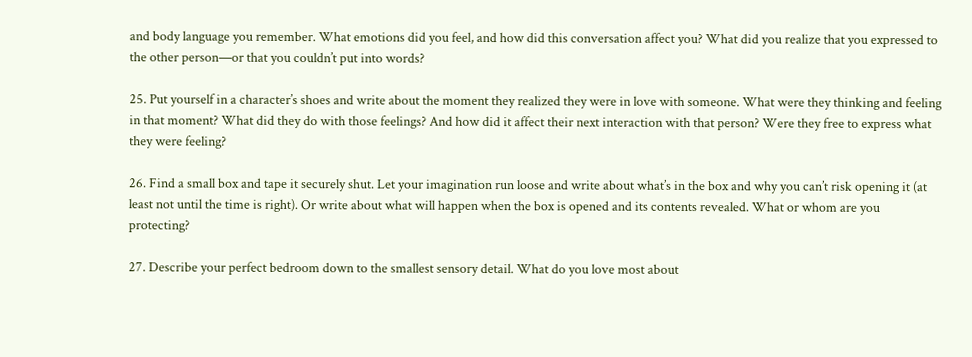and body language you remember. What emotions did you feel, and how did this conversation affect you? What did you realize that you expressed to the other person—or that you couldn’t put into words?

25. Put yourself in a character’s shoes and write about the moment they realized they were in love with someone. What were they thinking and feeling in that moment? What did they do with those feelings? And how did it affect their next interaction with that person? Were they free to express what they were feeling?

26. Find a small box and tape it securely shut. Let your imagination run loose and write about what’s in the box and why you can’t risk opening it (at least not until the time is right). Or write about what will happen when the box is opened and its contents revealed. What or whom are you protecting?

27. Describe your perfect bedroom down to the smallest sensory detail. What do you love most about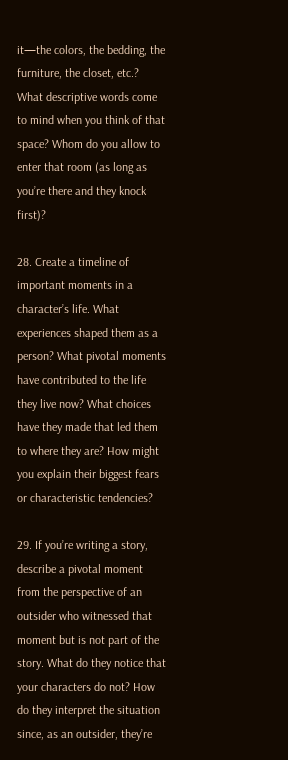it—the colors, the bedding, the furniture, the closet, etc.? What descriptive words come to mind when you think of that space? Whom do you allow to enter that room (as long as you’re there and they knock first)?

28. Create a timeline of important moments in a character’s life. What experiences shaped them as a person? What pivotal moments have contributed to the life they live now? What choices have they made that led them to where they are? How might you explain their biggest fears or characteristic tendencies?

29. If you’re writing a story, describe a pivotal moment from the perspective of an outsider who witnessed that moment but is not part of the story. What do they notice that your characters do not? How do they interpret the situation since, as an outsider, they’re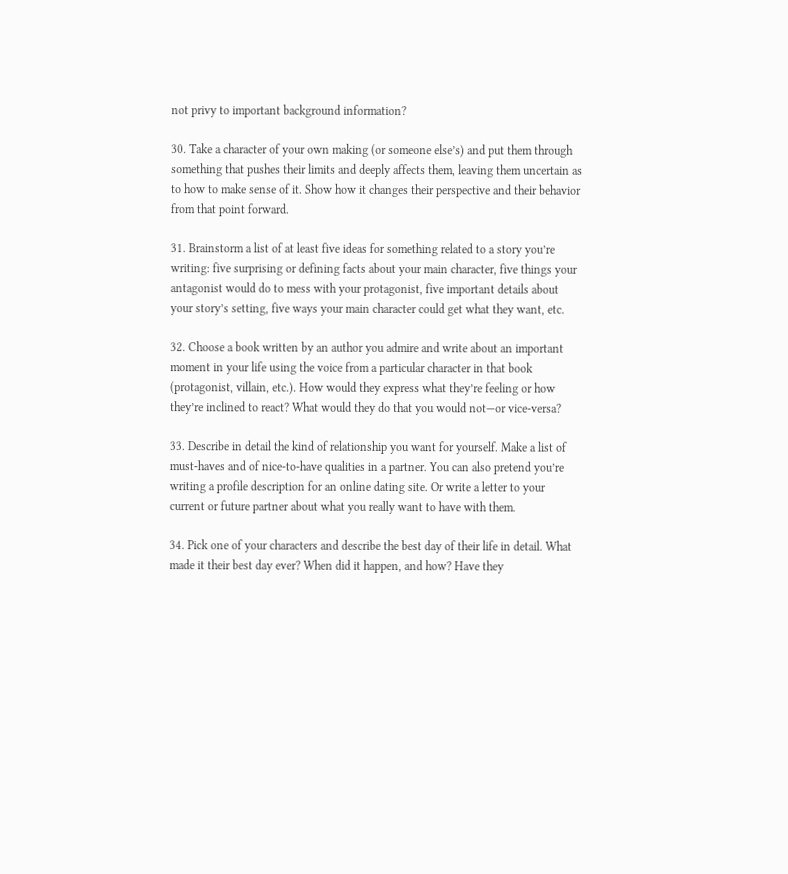not privy to important background information?

30. Take a character of your own making (or someone else’s) and put them through something that pushes their limits and deeply affects them, leaving them uncertain as to how to make sense of it. Show how it changes their perspective and their behavior from that point forward.

31. Brainstorm a list of at least five ideas for something related to a story you’re writing: five surprising or defining facts about your main character, five things your antagonist would do to mess with your protagonist, five important details about your story’s setting, five ways your main character could get what they want, etc.

32. Choose a book written by an author you admire and write about an important moment in your life using the voice from a particular character in that book (protagonist, villain, etc.). How would they express what they’re feeling or how they’re inclined to react? What would they do that you would not—or vice-versa?

33. Describe in detail the kind of relationship you want for yourself. Make a list of must-haves and of nice-to-have qualities in a partner. You can also pretend you’re writing a profile description for an online dating site. Or write a letter to your current or future partner about what you really want to have with them.

34. Pick one of your characters and describe the best day of their life in detail. What made it their best day ever? When did it happen, and how? Have they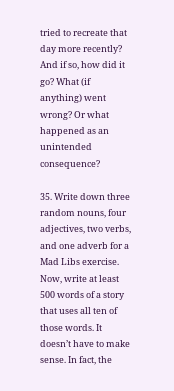tried to recreate that day more recently? And if so, how did it go? What (if anything) went wrong? Or what happened as an unintended consequence?

35. Write down three random nouns, four adjectives, two verbs, and one adverb for a Mad Libs exercise. Now, write at least 500 words of a story that uses all ten of those words. It doesn’t have to make sense. In fact, the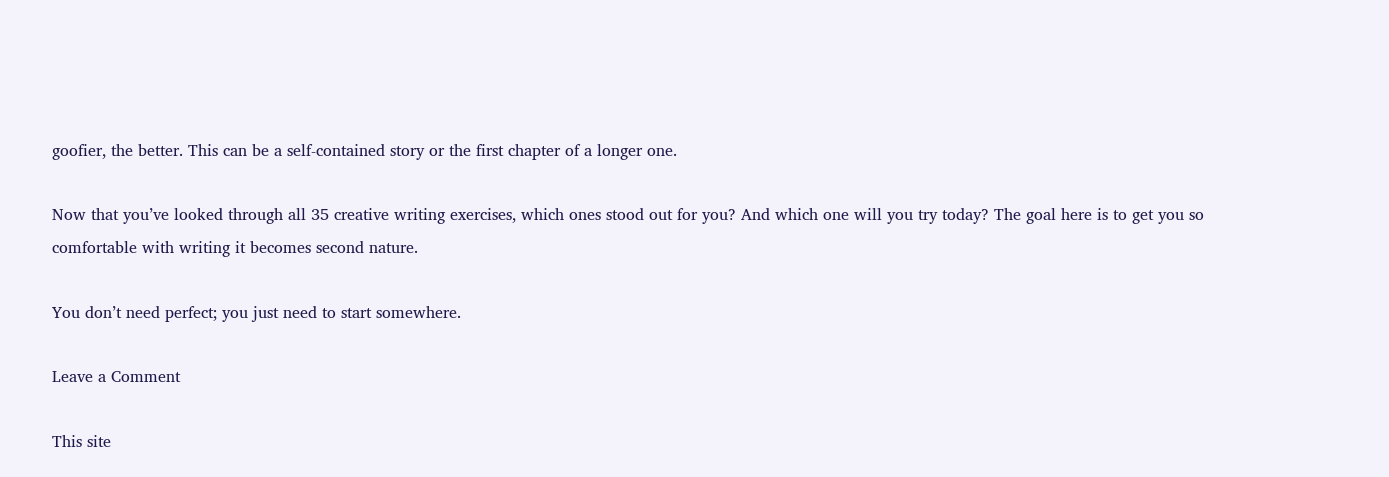goofier, the better. This can be a self-contained story or the first chapter of a longer one.

Now that you’ve looked through all 35 creative writing exercises, which ones stood out for you? And which one will you try today? The goal here is to get you so comfortable with writing it becomes second nature.

You don’t need perfect; you just need to start somewhere.

Leave a Comment

This site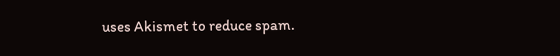uses Akismet to reduce spam.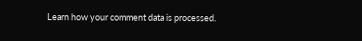Learn how your comment data is processed.